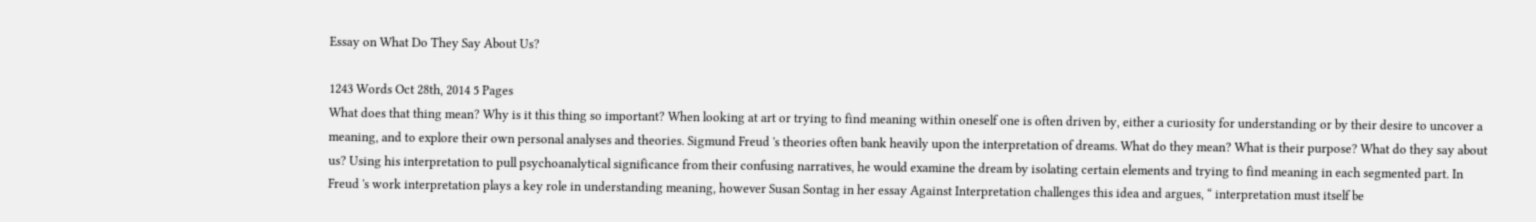Essay on What Do They Say About Us?

1243 Words Oct 28th, 2014 5 Pages
What does that thing mean? Why is it this thing so important? When looking at art or trying to find meaning within oneself one is often driven by, either a curiosity for understanding or by their desire to uncover a meaning, and to explore their own personal analyses and theories. Sigmund Freud 's theories often bank heavily upon the interpretation of dreams. What do they mean? What is their purpose? What do they say about us? Using his interpretation to pull psychoanalytical significance from their confusing narratives, he would examine the dream by isolating certain elements and trying to find meaning in each segmented part. In Freud 's work interpretation plays a key role in understanding meaning, however Susan Sontag in her essay Against Interpretation challenges this idea and argues, “ interpretation must itself be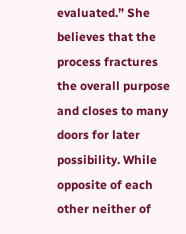evaluated.” She believes that the process fractures the overall purpose and closes to many doors for later possibility. While opposite of each other neither of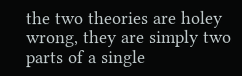the two theories are holey wrong, they are simply two parts of a single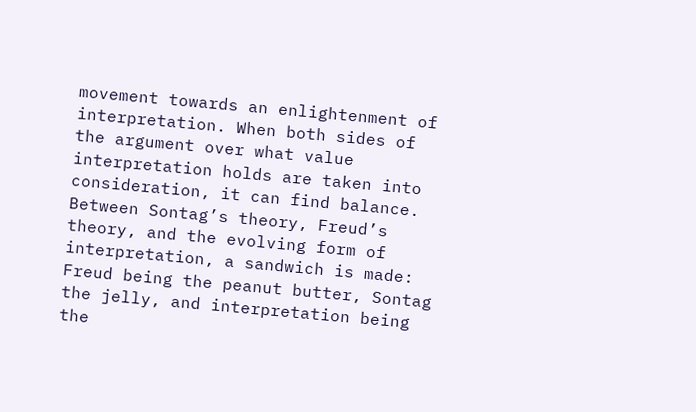movement towards an enlightenment of interpretation. When both sides of the argument over what value interpretation holds are taken into consideration, it can find balance. Between Sontag’s theory, Freud’s theory, and the evolving form of interpretation, a sandwich is made: Freud being the peanut butter, Sontag the jelly, and interpretation being the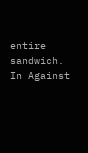entire sandwich.
In Against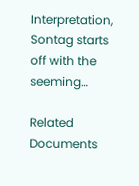Interpretation, Sontag starts off with the seeming…

Related Documents